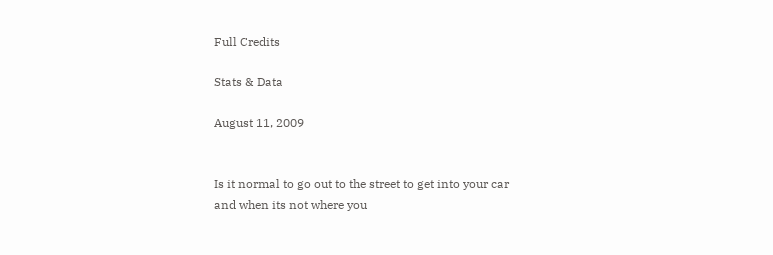Full Credits

Stats & Data

August 11, 2009


Is it normal to go out to the street to get into your car and when its not where you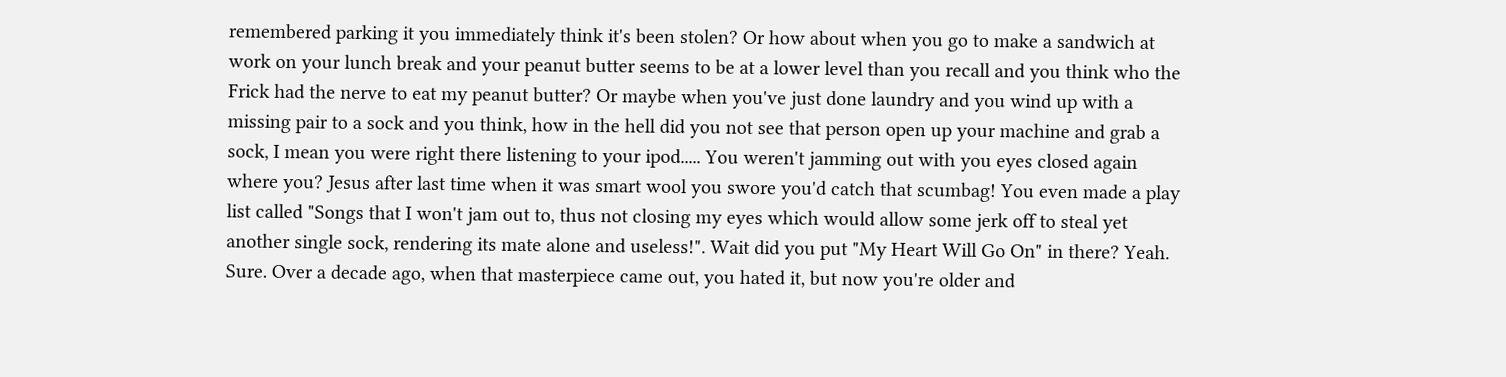remembered parking it you immediately think it's been stolen? Or how about when you go to make a sandwich at work on your lunch break and your peanut butter seems to be at a lower level than you recall and you think who the Frick had the nerve to eat my peanut butter? Or maybe when you've just done laundry and you wind up with a missing pair to a sock and you think, how in the hell did you not see that person open up your machine and grab a sock, I mean you were right there listening to your ipod..... You weren't jamming out with you eyes closed again where you? Jesus after last time when it was smart wool you swore you'd catch that scumbag! You even made a play list called "Songs that I won't jam out to, thus not closing my eyes which would allow some jerk off to steal yet another single sock, rendering its mate alone and useless!". Wait did you put "My Heart Will Go On" in there? Yeah. Sure. Over a decade ago, when that masterpiece came out, you hated it, but now you're older and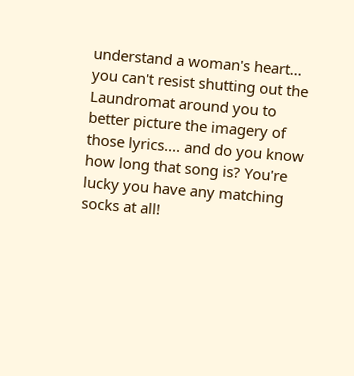understand a woman's heart... you can't resist shutting out the Laundromat around you to better picture the imagery of those lyrics.... and do you know how long that song is? You're lucky you have any matching socks at all!